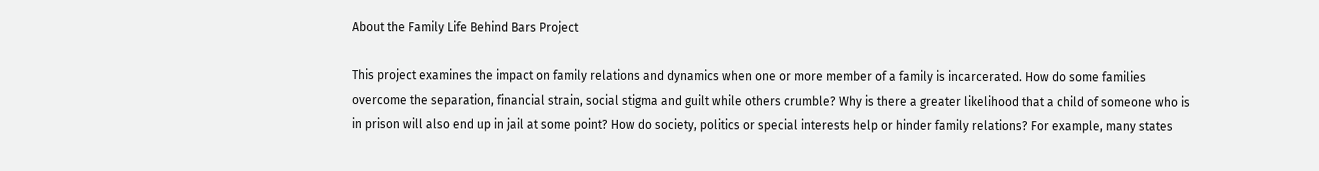About the Family Life Behind Bars Project

This project examines the impact on family relations and dynamics when one or more member of a family is incarcerated. How do some families overcome the separation, financial strain, social stigma and guilt while others crumble? Why is there a greater likelihood that a child of someone who is in prison will also end up in jail at some point? How do society, politics or special interests help or hinder family relations? For example, many states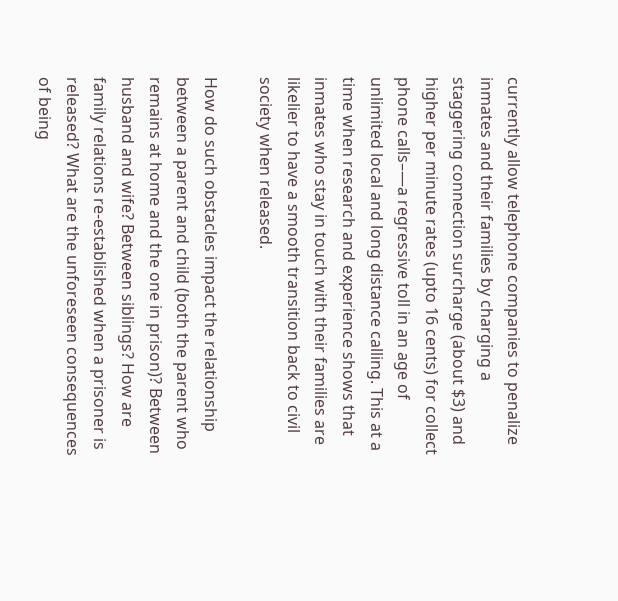currently allow telephone companies to penalize inmates and their families by charging a staggering connection surcharge (about $3) and higher per minute rates (upto 16 cents) for collect phone calls–—a regressive toll in an age of unlimited local and long distance calling. This at a time when research and experience shows that inmates who stay in touch with their families are likelier to have a smooth transition back to civil society when released.

How do such obstacles impact the relationship between a parent and child (both the parent who remains at home and the one in prison)? Between husband and wife? Between siblings? How are family relations re-established when a prisoner is released? What are the unforeseen consequences of being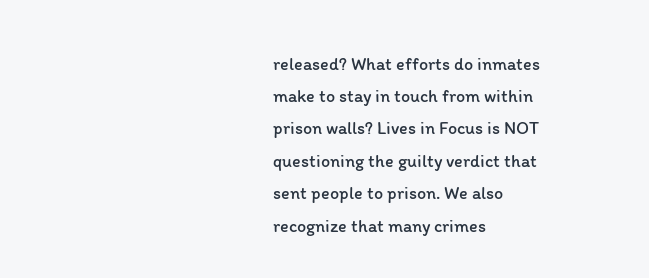released? What efforts do inmates make to stay in touch from within prison walls? Lives in Focus is NOT questioning the guilty verdict that sent people to prison. We also recognize that many crimes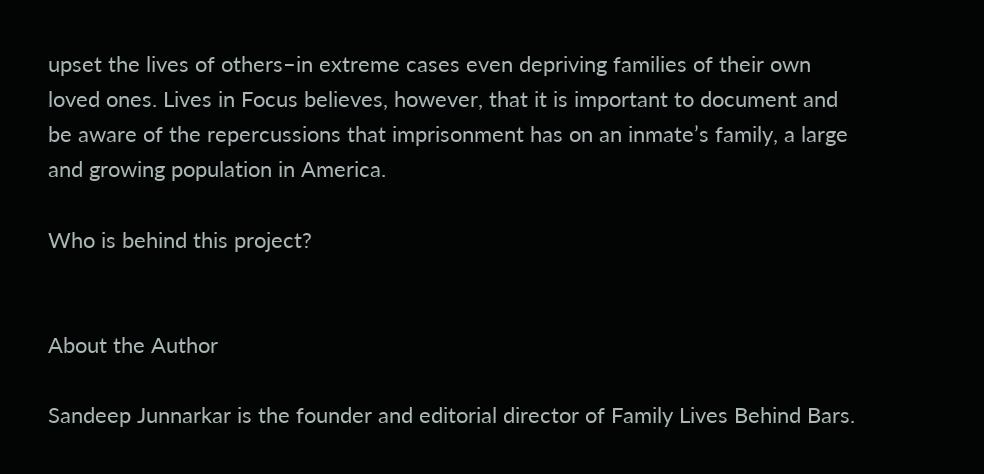upset the lives of others–in extreme cases even depriving families of their own loved ones. Lives in Focus believes, however, that it is important to document and be aware of the repercussions that imprisonment has on an inmate’s family, a large and growing population in America.

Who is behind this project?


About the Author

Sandeep Junnarkar is the founder and editorial director of Family Lives Behind Bars.